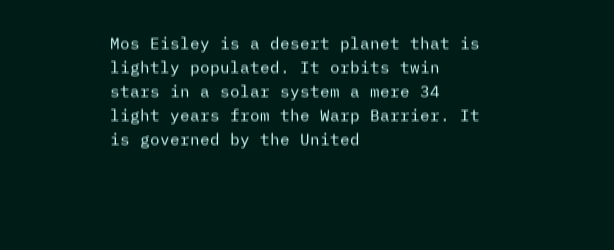Mos Eisley is a desert planet that is lightly populated. It orbits twin stars in a solar system a mere 34 light years from the Warp Barrier. It is governed by the United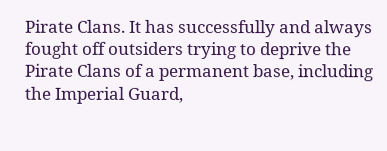Pirate Clans. It has successfully and always fought off outsiders trying to deprive the Pirate Clans of a permanent base, including the Imperial Guard,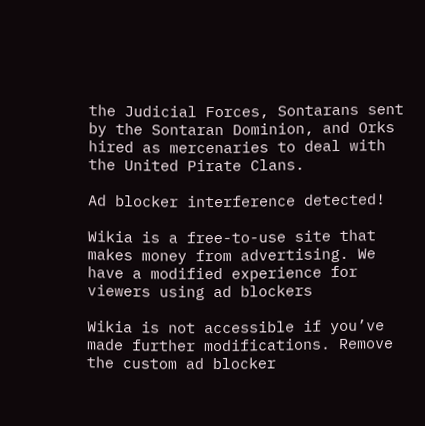the Judicial Forces, Sontarans sent by the Sontaran Dominion, and Orks hired as mercenaries to deal with the United Pirate Clans.

Ad blocker interference detected!

Wikia is a free-to-use site that makes money from advertising. We have a modified experience for viewers using ad blockers

Wikia is not accessible if you’ve made further modifications. Remove the custom ad blocker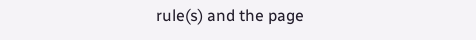rule(s) and the page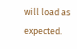will load as expected.